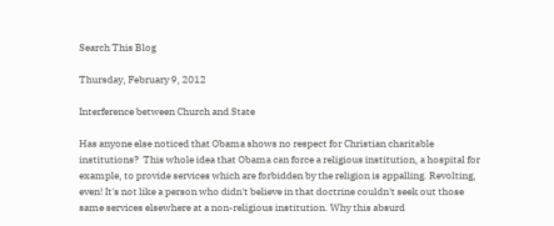Search This Blog

Thursday, February 9, 2012

Interference between Church and State

Has anyone else noticed that Obama shows no respect for Christian charitable institutions?  This whole idea that Obama can force a religious institution, a hospital for example, to provide services which are forbidden by the religion is appalling. Revolting, even! It's not like a person who didn't believe in that doctrine couldn't seek out those same services elsewhere at a non-religious institution. Why this absurd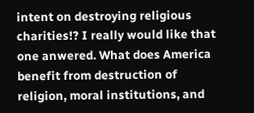intent on destroying religious charities!? I really would like that one anwered. What does America benefit from destruction of religion, moral institutions, and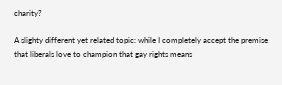charity?

A slighty different yet related topic: while I completely accept the premise that liberals love to champion that gay rights means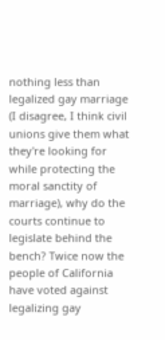nothing less than legalized gay marriage (I disagree, I think civil unions give them what they're looking for while protecting the moral sanctity of marriage), why do the courts continue to legislate behind the bench? Twice now the people of California have voted against legalizing gay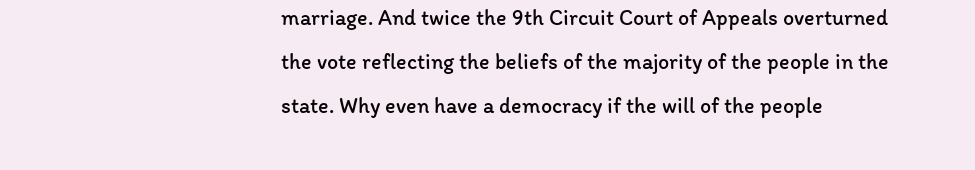marriage. And twice the 9th Circuit Court of Appeals overturned the vote reflecting the beliefs of the majority of the people in the state. Why even have a democracy if the will of the people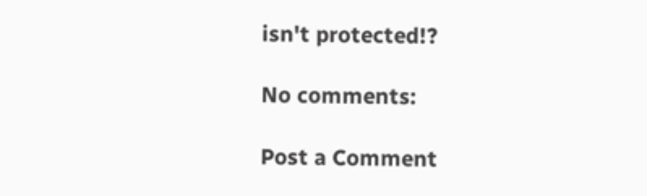isn't protected!?

No comments:

Post a Comment